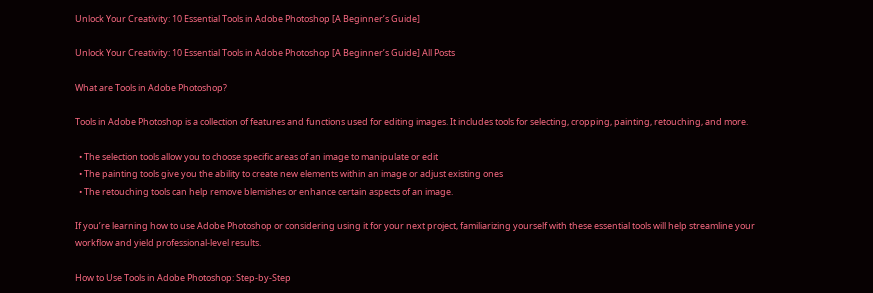Unlock Your Creativity: 10 Essential Tools in Adobe Photoshop [A Beginner’s Guide]

Unlock Your Creativity: 10 Essential Tools in Adobe Photoshop [A Beginner’s Guide] All Posts

What are Tools in Adobe Photoshop?

Tools in Adobe Photoshop is a collection of features and functions used for editing images. It includes tools for selecting, cropping, painting, retouching, and more.

  • The selection tools allow you to choose specific areas of an image to manipulate or edit
  • The painting tools give you the ability to create new elements within an image or adjust existing ones
  • The retouching tools can help remove blemishes or enhance certain aspects of an image.

If you’re learning how to use Adobe Photoshop or considering using it for your next project, familiarizing yourself with these essential tools will help streamline your workflow and yield professional-level results.

How to Use Tools in Adobe Photoshop: Step-by-Step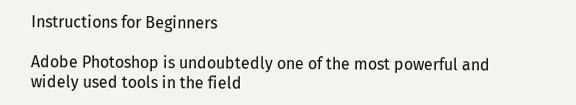Instructions for Beginners

Adobe Photoshop is undoubtedly one of the most powerful and widely used tools in the field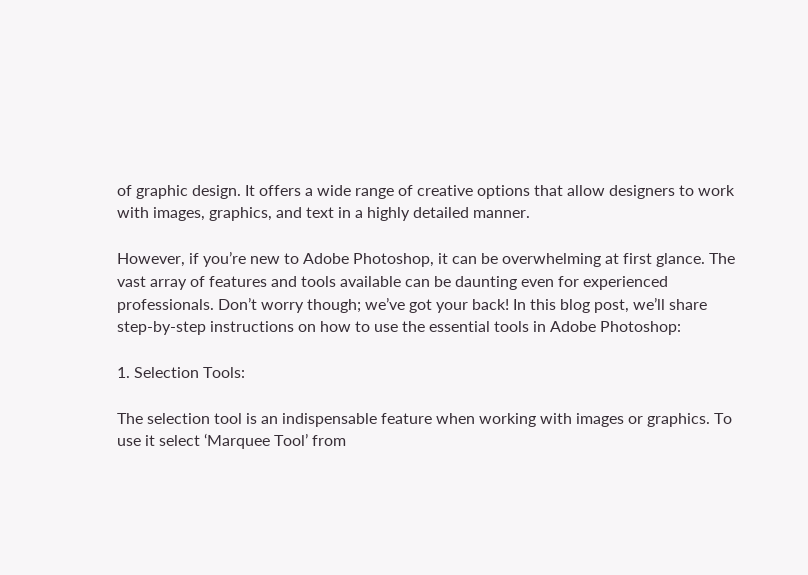of graphic design. It offers a wide range of creative options that allow designers to work with images, graphics, and text in a highly detailed manner.

However, if you’re new to Adobe Photoshop, it can be overwhelming at first glance. The vast array of features and tools available can be daunting even for experienced professionals. Don’t worry though; we’ve got your back! In this blog post, we’ll share step-by-step instructions on how to use the essential tools in Adobe Photoshop:

1. Selection Tools:

The selection tool is an indispensable feature when working with images or graphics. To use it select ‘Marquee Tool’ from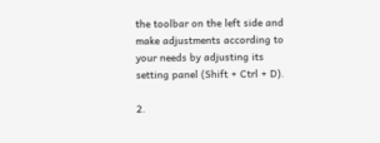the toolbar on the left side and make adjustments according to your needs by adjusting its setting panel (Shift + Ctrl + D).

2.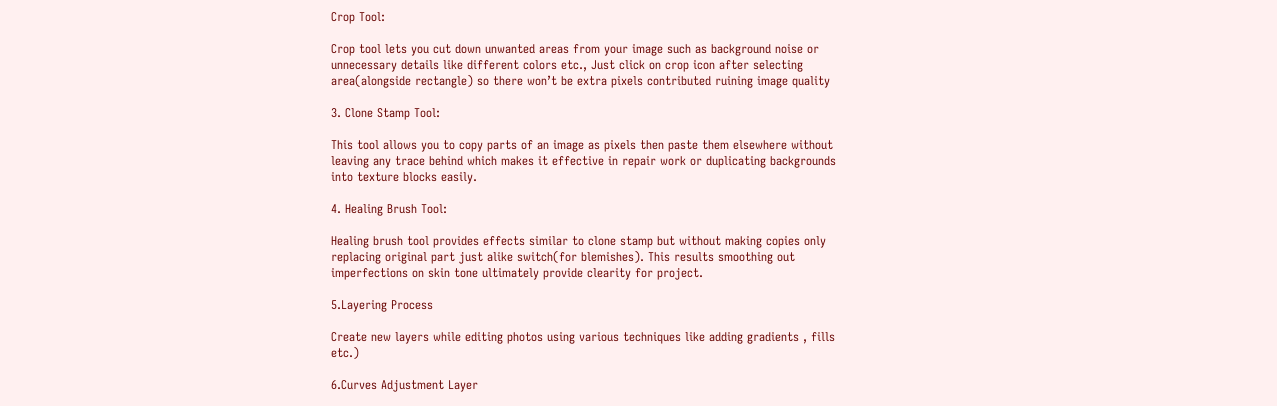Crop Tool:

Crop tool lets you cut down unwanted areas from your image such as background noise or unnecessary details like different colors etc., Just click on crop icon after selecting area(alongside rectangle) so there won’t be extra pixels contributed ruining image quality

3. Clone Stamp Tool:

This tool allows you to copy parts of an image as pixels then paste them elsewhere without leaving any trace behind which makes it effective in repair work or duplicating backgrounds into texture blocks easily.

4. Healing Brush Tool:

Healing brush tool provides effects similar to clone stamp but without making copies only replacing original part just alike switch(for blemishes). This results smoothing out imperfections on skin tone ultimately provide clearity for project.

5.Layering Process

Create new layers while editing photos using various techniques like adding gradients , fills etc.)

6.Curves Adjustment Layer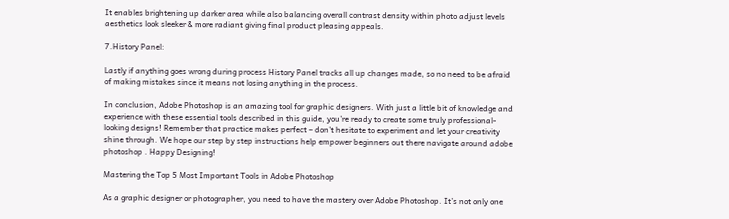It enables brightening up darker area while also balancing overall contrast density within photo adjust levels aesthetics look sleeker & more radiant giving final product pleasing appeals.

7.History Panel:

Lastly if anything goes wrong during process History Panel tracks all up changes made, so no need to be afraid of making mistakes since it means not losing anything in the process.

In conclusion, Adobe Photoshop is an amazing tool for graphic designers. With just a little bit of knowledge and experience with these essential tools described in this guide, you’re ready to create some truly professional-looking designs! Remember that practice makes perfect – don’t hesitate to experiment and let your creativity shine through. We hope our step by step instructions help empower beginners out there navigate around adobe photoshop . Happy Designing!

Mastering the Top 5 Most Important Tools in Adobe Photoshop

As a graphic designer or photographer, you need to have the mastery over Adobe Photoshop. It’s not only one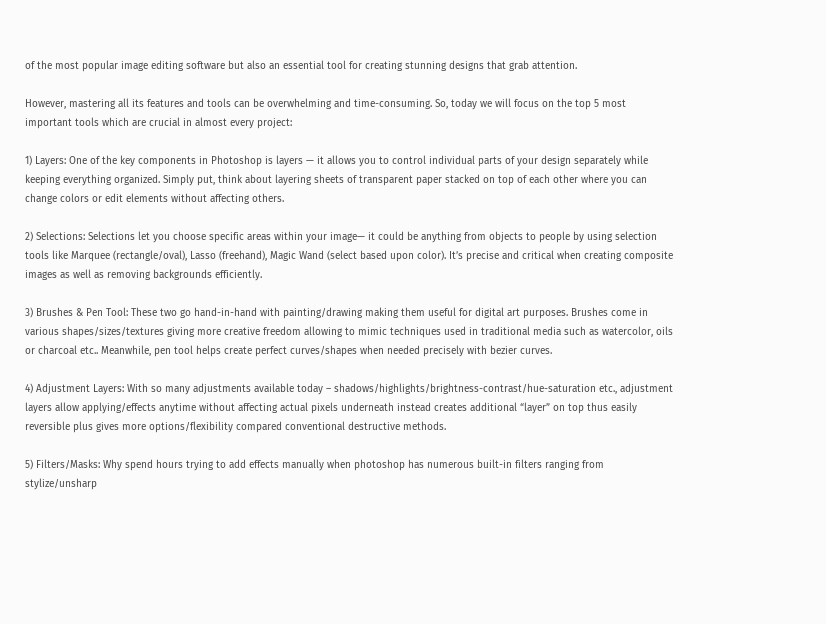of the most popular image editing software but also an essential tool for creating stunning designs that grab attention.

However, mastering all its features and tools can be overwhelming and time-consuming. So, today we will focus on the top 5 most important tools which are crucial in almost every project:

1) Layers: One of the key components in Photoshop is layers — it allows you to control individual parts of your design separately while keeping everything organized. Simply put, think about layering sheets of transparent paper stacked on top of each other where you can change colors or edit elements without affecting others.

2) Selections: Selections let you choose specific areas within your image— it could be anything from objects to people by using selection tools like Marquee (rectangle/oval), Lasso (freehand), Magic Wand (select based upon color). It’s precise and critical when creating composite images as well as removing backgrounds efficiently.

3) Brushes & Pen Tool: These two go hand-in-hand with painting/drawing making them useful for digital art purposes. Brushes come in various shapes/sizes/textures giving more creative freedom allowing to mimic techniques used in traditional media such as watercolor, oils or charcoal etc.. Meanwhile, pen tool helps create perfect curves/shapes when needed precisely with bezier curves.

4) Adjustment Layers: With so many adjustments available today – shadows/highlights/brightness-contrast/hue-saturation etc., adjustment layers allow applying/effects anytime without affecting actual pixels underneath instead creates additional “layer” on top thus easily reversible plus gives more options/flexibility compared conventional destructive methods.

5) Filters/Masks: Why spend hours trying to add effects manually when photoshop has numerous built-in filters ranging from stylize/unsharp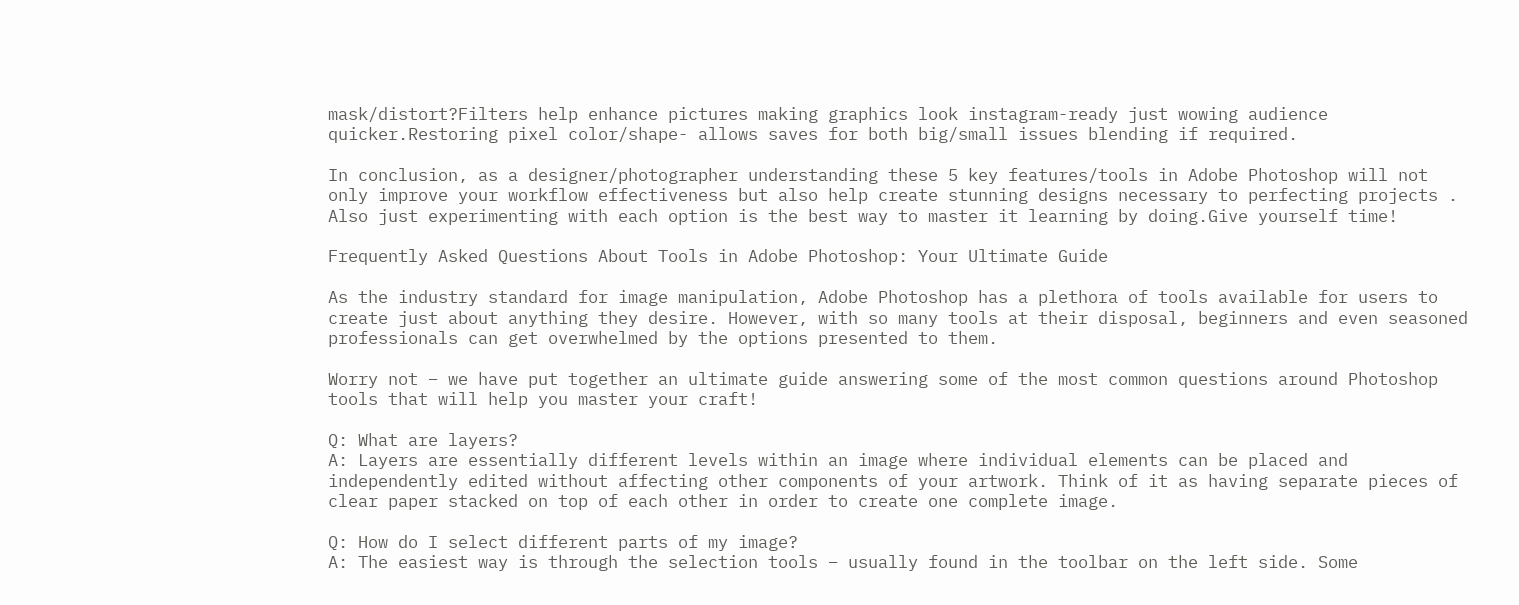mask/distort?Filters help enhance pictures making graphics look instagram-ready just wowing audience quicker.Restoring pixel color/shape- allows saves for both big/small issues blending if required.

In conclusion, as a designer/photographer understanding these 5 key features/tools in Adobe Photoshop will not only improve your workflow effectiveness but also help create stunning designs necessary to perfecting projects . Also just experimenting with each option is the best way to master it learning by doing.Give yourself time!

Frequently Asked Questions About Tools in Adobe Photoshop: Your Ultimate Guide

As the industry standard for image manipulation, Adobe Photoshop has a plethora of tools available for users to create just about anything they desire. However, with so many tools at their disposal, beginners and even seasoned professionals can get overwhelmed by the options presented to them.

Worry not – we have put together an ultimate guide answering some of the most common questions around Photoshop tools that will help you master your craft!

Q: What are layers?
A: Layers are essentially different levels within an image where individual elements can be placed and independently edited without affecting other components of your artwork. Think of it as having separate pieces of clear paper stacked on top of each other in order to create one complete image.

Q: How do I select different parts of my image?
A: The easiest way is through the selection tools – usually found in the toolbar on the left side. Some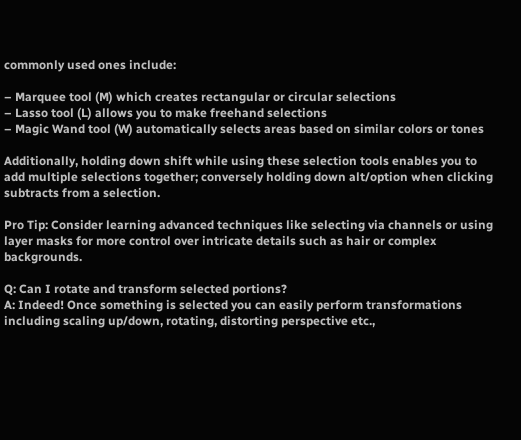commonly used ones include:

– Marquee tool (M) which creates rectangular or circular selections
– Lasso tool (L) allows you to make freehand selections
– Magic Wand tool (W) automatically selects areas based on similar colors or tones

Additionally, holding down shift while using these selection tools enables you to add multiple selections together; conversely holding down alt/option when clicking subtracts from a selection.

Pro Tip: Consider learning advanced techniques like selecting via channels or using layer masks for more control over intricate details such as hair or complex backgrounds.

Q: Can I rotate and transform selected portions?
A: Indeed! Once something is selected you can easily perform transformations including scaling up/down, rotating, distorting perspective etc.,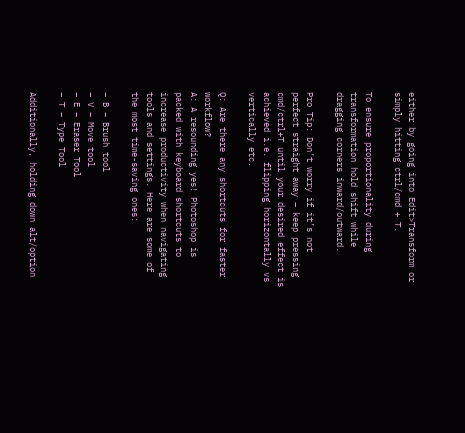either by going into Edit>Transform or simply hitting ctrl/cmd + T.

To ensure proportionality during transformation hold shift while dragging corners inward/outward.

Pro Tip: Don’t worry if it’s not perfect straight away – keep pressing cmd/ctrl+T until your desired effect is achieved i.e. flipping horizontally vs vertically etc.

Q: Are there any shortcuts for faster workflow?
A: A resounding yes! Photoshop is packed with keyboard shortcuts to increase productivity when navigating tools and settings. Here are some of the most time-saving ones:

– B – Brush tool
– V – Move tool
– E – Eraser Tool
– T – Type Tool

Additionally, holding down alt/option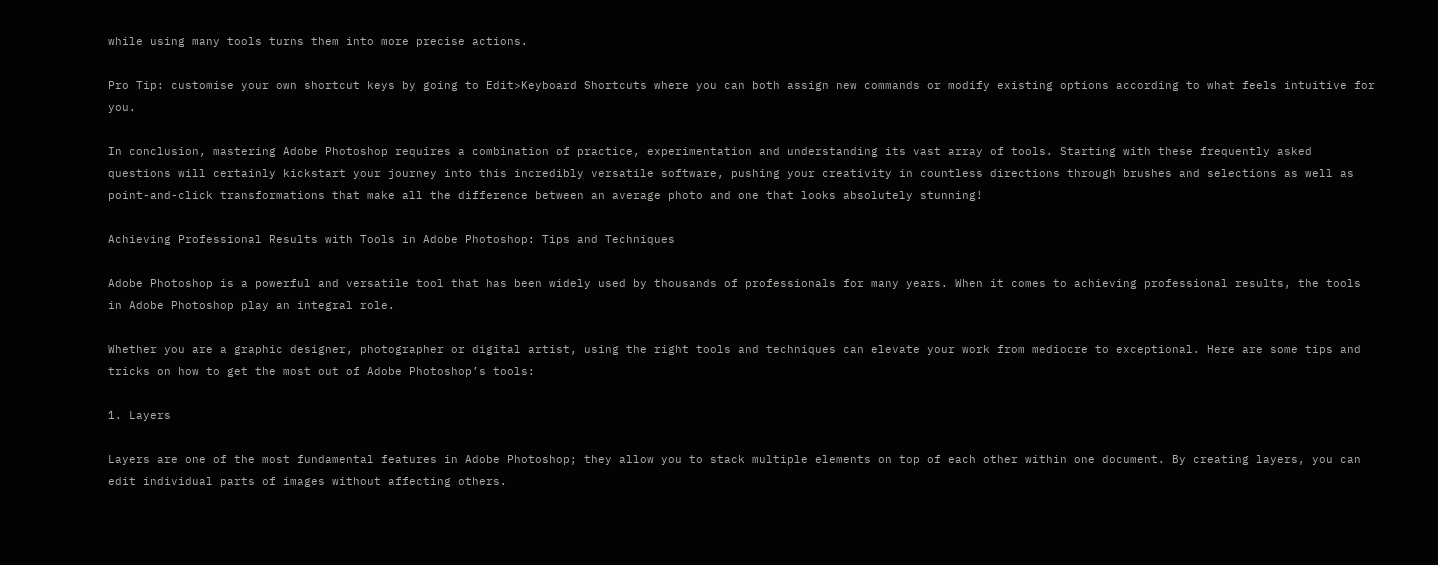while using many tools turns them into more precise actions.

Pro Tip: customise your own shortcut keys by going to Edit>Keyboard Shortcuts where you can both assign new commands or modify existing options according to what feels intuitive for you.

In conclusion, mastering Adobe Photoshop requires a combination of practice, experimentation and understanding its vast array of tools. Starting with these frequently asked questions will certainly kickstart your journey into this incredibly versatile software, pushing your creativity in countless directions through brushes and selections as well as point-and-click transformations that make all the difference between an average photo and one that looks absolutely stunning!

Achieving Professional Results with Tools in Adobe Photoshop: Tips and Techniques

Adobe Photoshop is a powerful and versatile tool that has been widely used by thousands of professionals for many years. When it comes to achieving professional results, the tools in Adobe Photoshop play an integral role.

Whether you are a graphic designer, photographer or digital artist, using the right tools and techniques can elevate your work from mediocre to exceptional. Here are some tips and tricks on how to get the most out of Adobe Photoshop’s tools:

1. Layers

Layers are one of the most fundamental features in Adobe Photoshop; they allow you to stack multiple elements on top of each other within one document. By creating layers, you can edit individual parts of images without affecting others.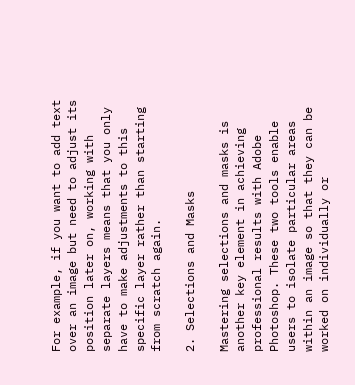For example, if you want to add text over an image but need to adjust its position later on, working with separate layers means that you only have to make adjustments to this specific layer rather than starting from scratch again.

2. Selections and Masks

Mastering selections and masks is another key element in achieving professional results with Adobe Photoshop. These two tools enable users to isolate particular areas within an image so that they can be worked on individually or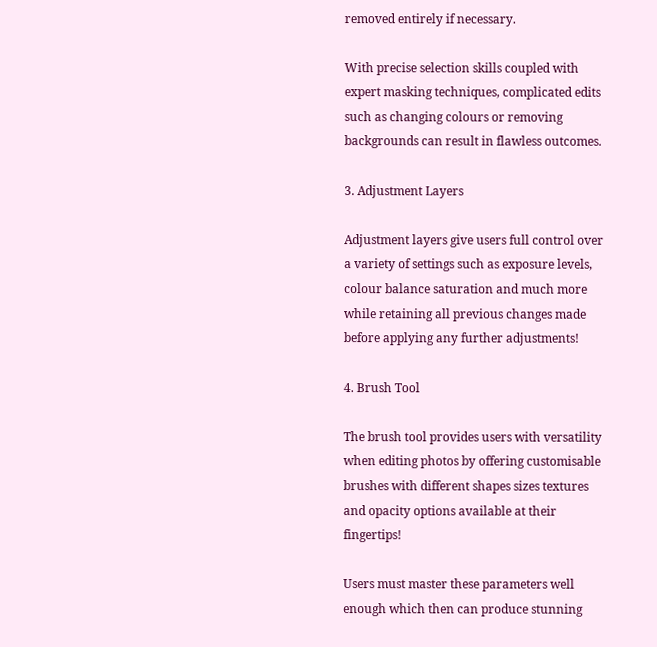removed entirely if necessary.

With precise selection skills coupled with expert masking techniques, complicated edits such as changing colours or removing backgrounds can result in flawless outcomes.

3. Adjustment Layers

Adjustment layers give users full control over a variety of settings such as exposure levels, colour balance saturation and much more while retaining all previous changes made before applying any further adjustments!

4. Brush Tool

The brush tool provides users with versatility when editing photos by offering customisable brushes with different shapes sizes textures and opacity options available at their fingertips!

Users must master these parameters well enough which then can produce stunning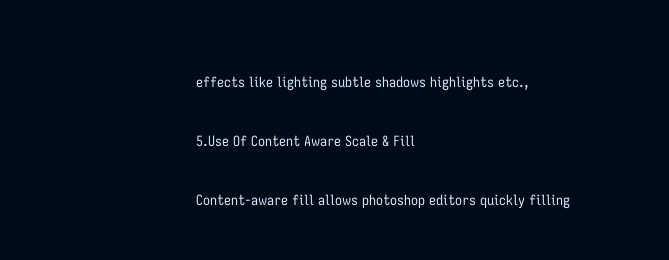effects like lighting subtle shadows highlights etc.,

5.Use Of Content Aware Scale & Fill

Content-aware fill allows photoshop editors quickly filling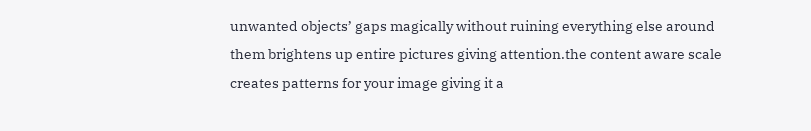unwanted objects’ gaps magically without ruining everything else around them brightens up entire pictures giving attention.the content aware scale creates patterns for your image giving it a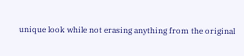unique look while not erasing anything from the original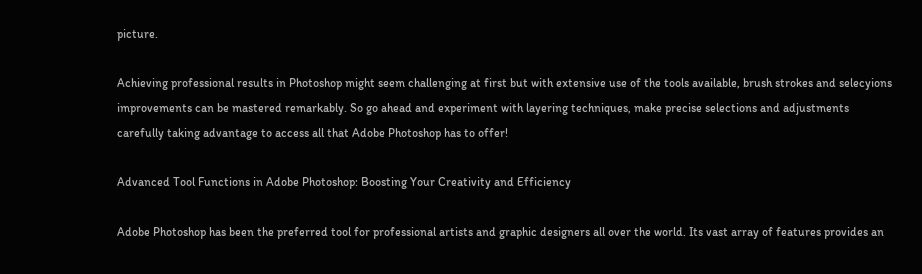picture.

Achieving professional results in Photoshop might seem challenging at first but with extensive use of the tools available, brush strokes and selecyions improvements can be mastered remarkably. So go ahead and experiment with layering techniques, make precise selections and adjustments carefully taking advantage to access all that Adobe Photoshop has to offer!

Advanced Tool Functions in Adobe Photoshop: Boosting Your Creativity and Efficiency

Adobe Photoshop has been the preferred tool for professional artists and graphic designers all over the world. Its vast array of features provides an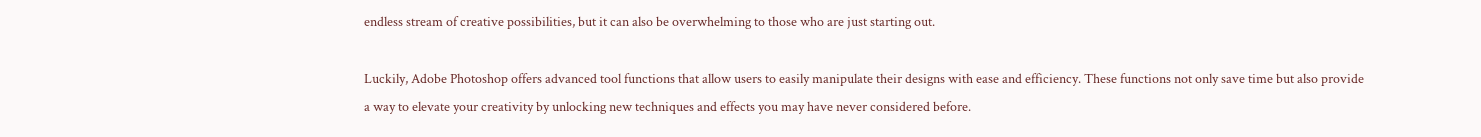endless stream of creative possibilities, but it can also be overwhelming to those who are just starting out.

Luckily, Adobe Photoshop offers advanced tool functions that allow users to easily manipulate their designs with ease and efficiency. These functions not only save time but also provide a way to elevate your creativity by unlocking new techniques and effects you may have never considered before.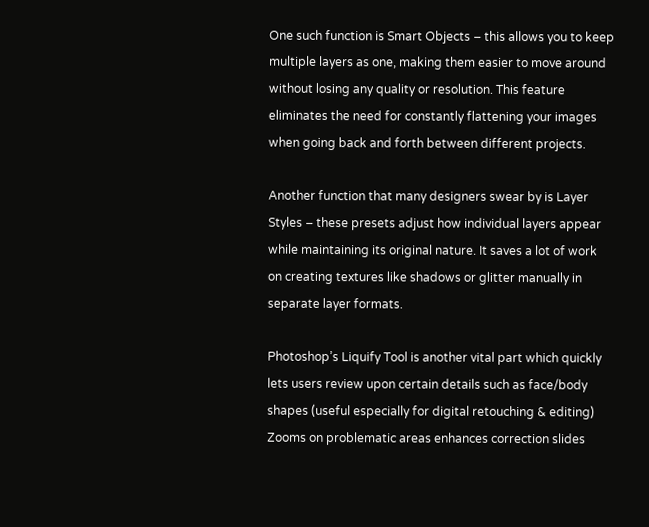One such function is Smart Objects – this allows you to keep multiple layers as one, making them easier to move around without losing any quality or resolution. This feature eliminates the need for constantly flattening your images when going back and forth between different projects.

Another function that many designers swear by is Layer Styles – these presets adjust how individual layers appear while maintaining its original nature. It saves a lot of work on creating textures like shadows or glitter manually in separate layer formats.

Photoshop’s Liquify Tool is another vital part which quickly lets users review upon certain details such as face/body shapes (useful especially for digital retouching & editing) Zooms on problematic areas enhances correction slides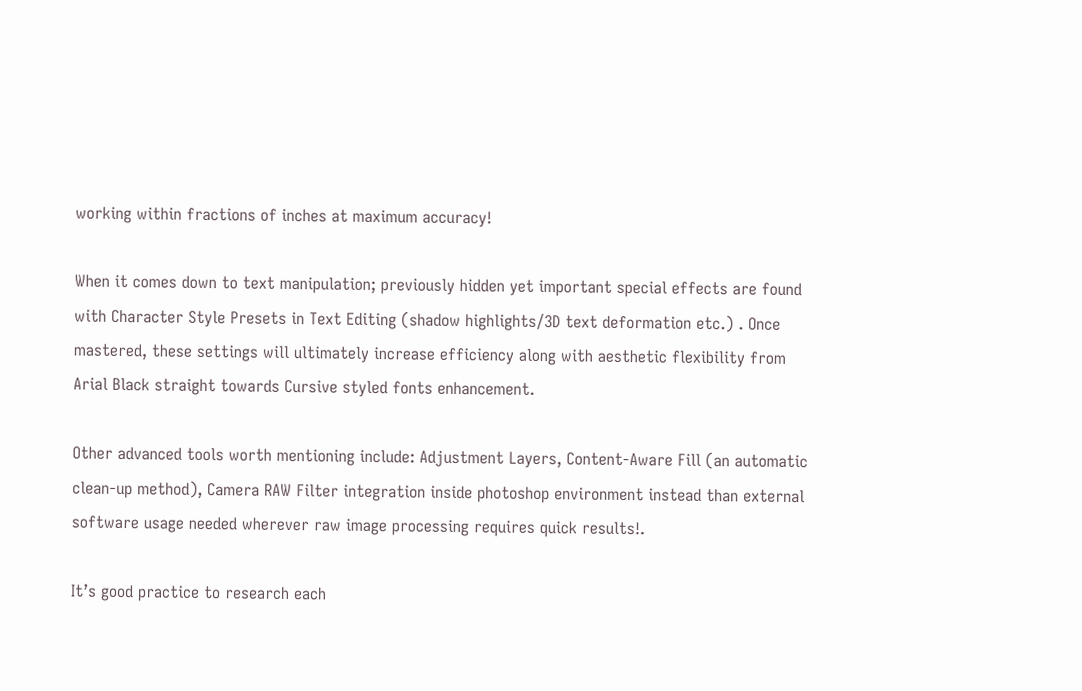working within fractions of inches at maximum accuracy!

When it comes down to text manipulation; previously hidden yet important special effects are found with Character Style Presets in Text Editing (shadow highlights/3D text deformation etc.) . Once mastered, these settings will ultimately increase efficiency along with aesthetic flexibility from Arial Black straight towards Cursive styled fonts enhancement.

Other advanced tools worth mentioning include: Adjustment Layers, Content-Aware Fill (an automatic clean-up method), Camera RAW Filter integration inside photoshop environment instead than external software usage needed wherever raw image processing requires quick results!.

It’s good practice to research each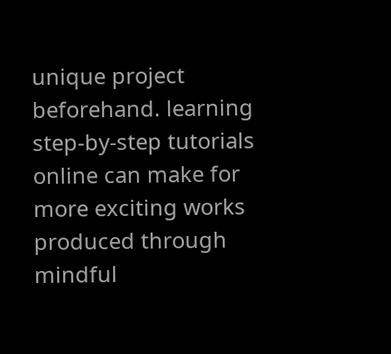unique project beforehand. learning step-by-step tutorials online can make for more exciting works produced through mindful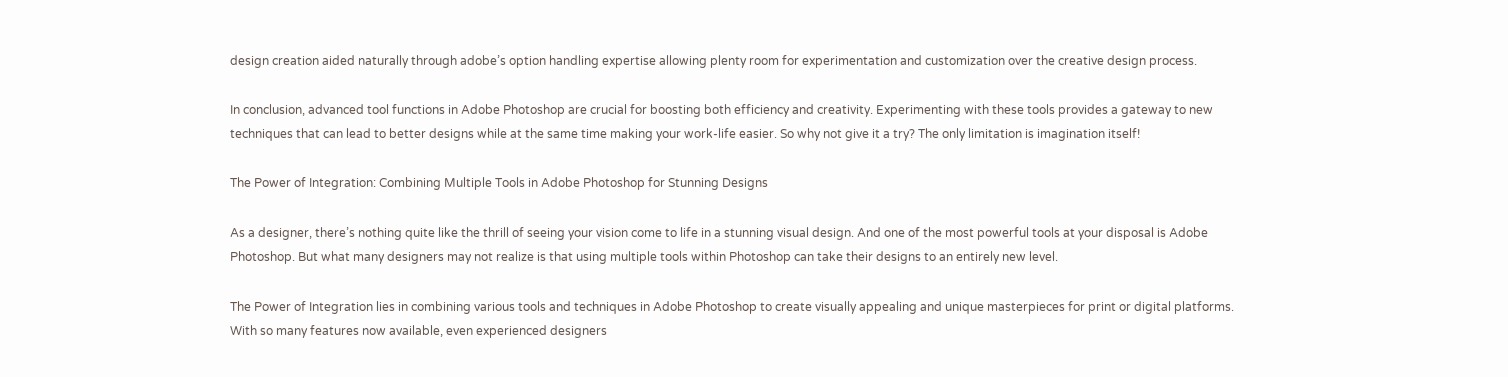design creation aided naturally through adobe’s option handling expertise allowing plenty room for experimentation and customization over the creative design process.

In conclusion, advanced tool functions in Adobe Photoshop are crucial for boosting both efficiency and creativity. Experimenting with these tools provides a gateway to new techniques that can lead to better designs while at the same time making your work-life easier. So why not give it a try? The only limitation is imagination itself!

The Power of Integration: Combining Multiple Tools in Adobe Photoshop for Stunning Designs

As a designer, there’s nothing quite like the thrill of seeing your vision come to life in a stunning visual design. And one of the most powerful tools at your disposal is Adobe Photoshop. But what many designers may not realize is that using multiple tools within Photoshop can take their designs to an entirely new level.

The Power of Integration lies in combining various tools and techniques in Adobe Photoshop to create visually appealing and unique masterpieces for print or digital platforms. With so many features now available, even experienced designers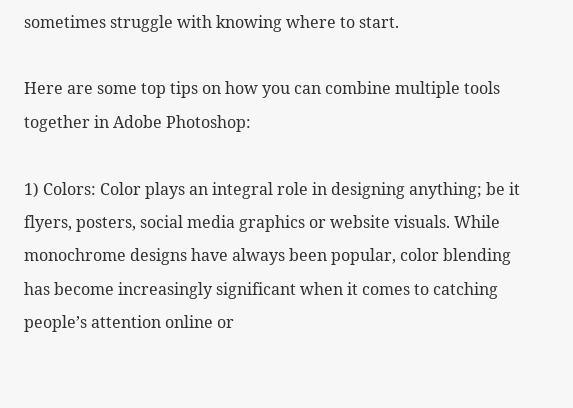sometimes struggle with knowing where to start.

Here are some top tips on how you can combine multiple tools together in Adobe Photoshop:

1) Colors: Color plays an integral role in designing anything; be it flyers, posters, social media graphics or website visuals. While monochrome designs have always been popular, color blending has become increasingly significant when it comes to catching people’s attention online or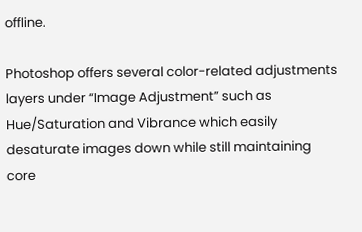offline.

Photoshop offers several color-related adjustments layers under “Image Adjustment” such as Hue/Saturation and Vibrance which easily desaturate images down while still maintaining core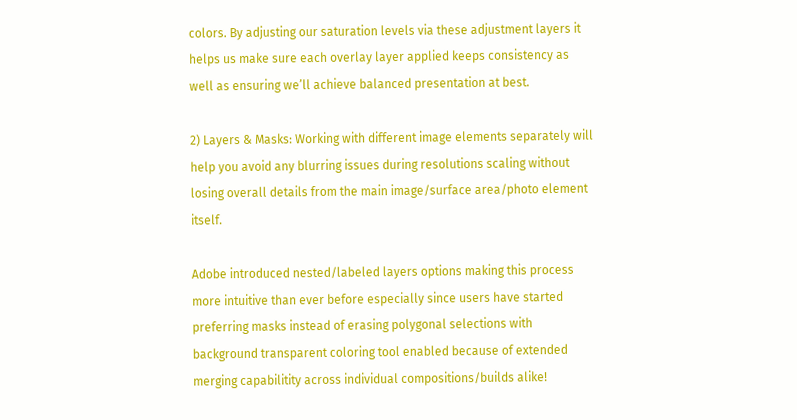colors. By adjusting our saturation levels via these adjustment layers it helps us make sure each overlay layer applied keeps consistency as well as ensuring we’ll achieve balanced presentation at best.

2) Layers & Masks: Working with different image elements separately will help you avoid any blurring issues during resolutions scaling without losing overall details from the main image/surface area/photo element itself.

Adobe introduced nested/labeled layers options making this process more intuitive than ever before especially since users have started preferring masks instead of erasing polygonal selections with background transparent coloring tool enabled because of extended merging capabilitity across individual compositions/builds alike!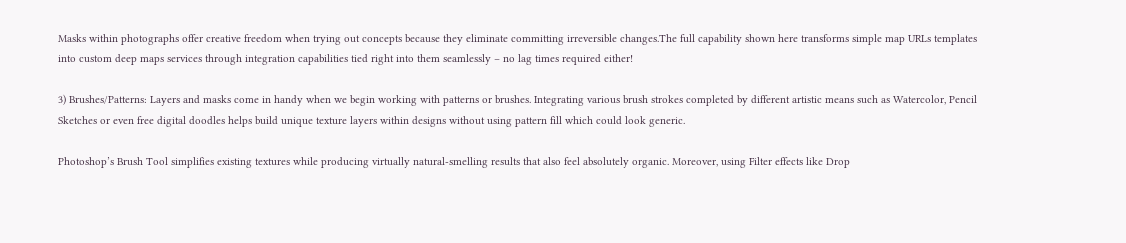Masks within photographs offer creative freedom when trying out concepts because they eliminate committing irreversible changes.The full capability shown here transforms simple map URLs templates into custom deep maps services through integration capabilities tied right into them seamlessly – no lag times required either!

3) Brushes/Patterns: Layers and masks come in handy when we begin working with patterns or brushes. Integrating various brush strokes completed by different artistic means such as Watercolor, Pencil Sketches or even free digital doodles helps build unique texture layers within designs without using pattern fill which could look generic.

Photoshop’s Brush Tool simplifies existing textures while producing virtually natural-smelling results that also feel absolutely organic. Moreover, using Filter effects like Drop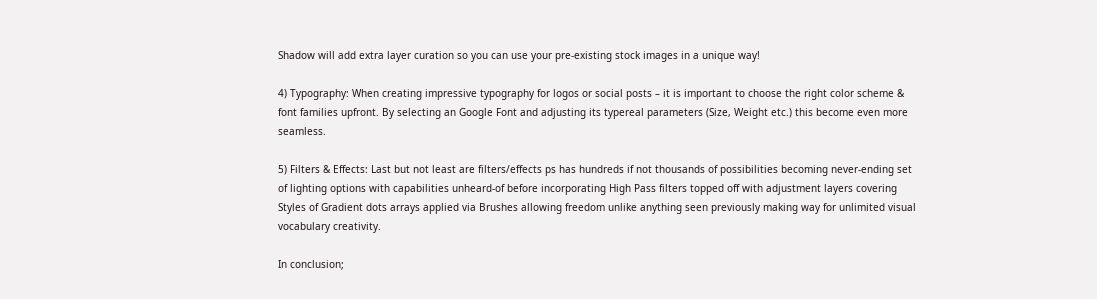Shadow will add extra layer curation so you can use your pre-existing stock images in a unique way!

4) Typography: When creating impressive typography for logos or social posts – it is important to choose the right color scheme & font families upfront. By selecting an Google Font and adjusting its typereal parameters (Size, Weight etc.) this become even more seamless.

5) Filters & Effects: Last but not least are filters/effects ps has hundreds if not thousands of possibilities becoming never-ending set of lighting options with capabilities unheard-of before incorporating High Pass filters topped off with adjustment layers covering Styles of Gradient dots arrays applied via Brushes allowing freedom unlike anything seen previously making way for unlimited visual vocabulary creativity.

In conclusion;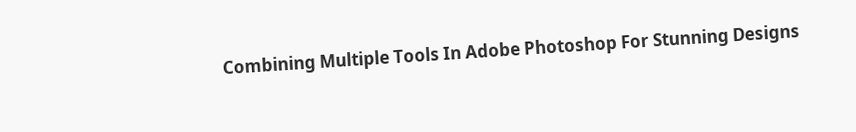Combining Multiple Tools In Adobe Photoshop For Stunning Designs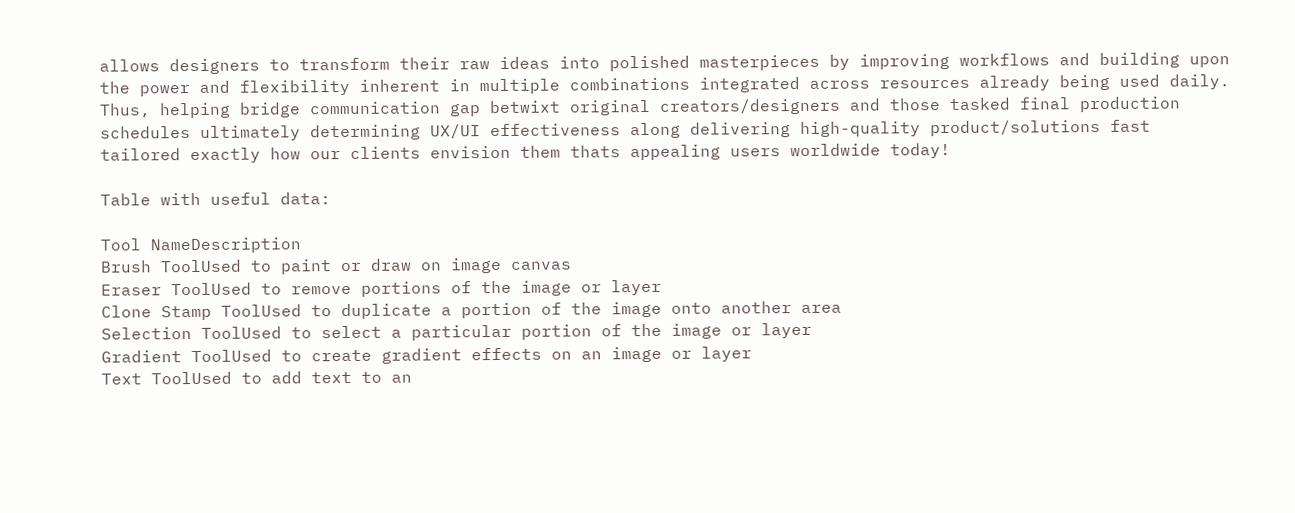allows designers to transform their raw ideas into polished masterpieces by improving workflows and building upon the power and flexibility inherent in multiple combinations integrated across resources already being used daily. Thus, helping bridge communication gap betwixt original creators/designers and those tasked final production schedules ultimately determining UX/UI effectiveness along delivering high-quality product/solutions fast tailored exactly how our clients envision them thats appealing users worldwide today!

Table with useful data:

Tool NameDescription
Brush ToolUsed to paint or draw on image canvas
Eraser ToolUsed to remove portions of the image or layer
Clone Stamp ToolUsed to duplicate a portion of the image onto another area
Selection ToolUsed to select a particular portion of the image or layer
Gradient ToolUsed to create gradient effects on an image or layer
Text ToolUsed to add text to an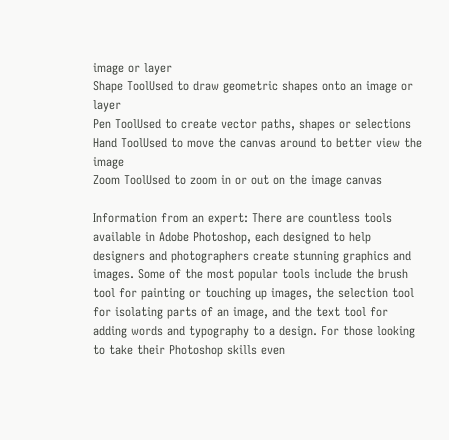image or layer
Shape ToolUsed to draw geometric shapes onto an image or layer
Pen ToolUsed to create vector paths, shapes or selections
Hand ToolUsed to move the canvas around to better view the image
Zoom ToolUsed to zoom in or out on the image canvas

Information from an expert: There are countless tools available in Adobe Photoshop, each designed to help designers and photographers create stunning graphics and images. Some of the most popular tools include the brush tool for painting or touching up images, the selection tool for isolating parts of an image, and the text tool for adding words and typography to a design. For those looking to take their Photoshop skills even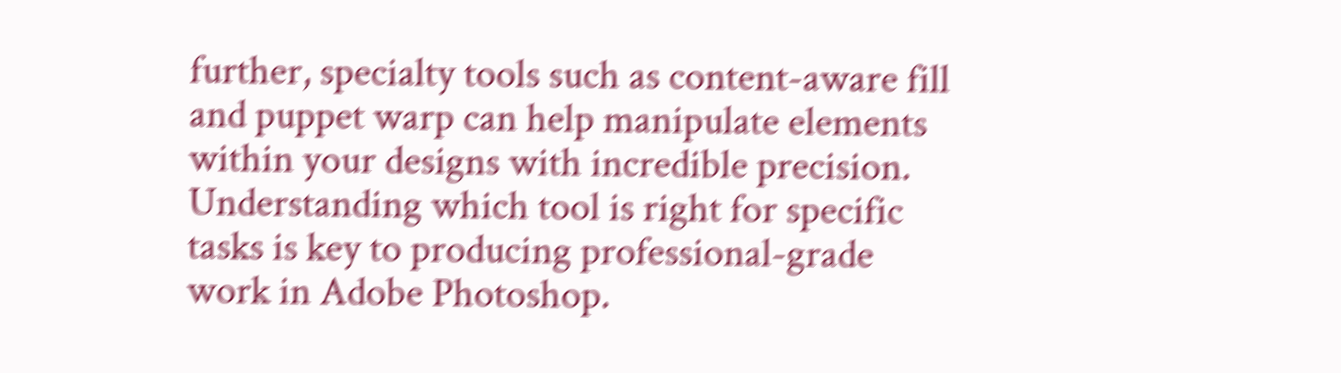further, specialty tools such as content-aware fill and puppet warp can help manipulate elements within your designs with incredible precision. Understanding which tool is right for specific tasks is key to producing professional-grade work in Adobe Photoshop.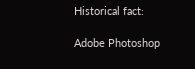Historical fact:

Adobe Photoshop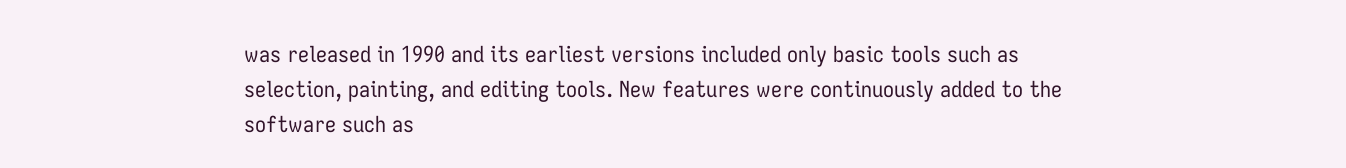was released in 1990 and its earliest versions included only basic tools such as selection, painting, and editing tools. New features were continuously added to the software such as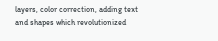layers, color correction, adding text and shapes which revolutionized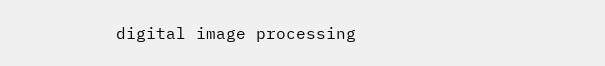digital image processing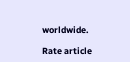worldwide.

Rate article